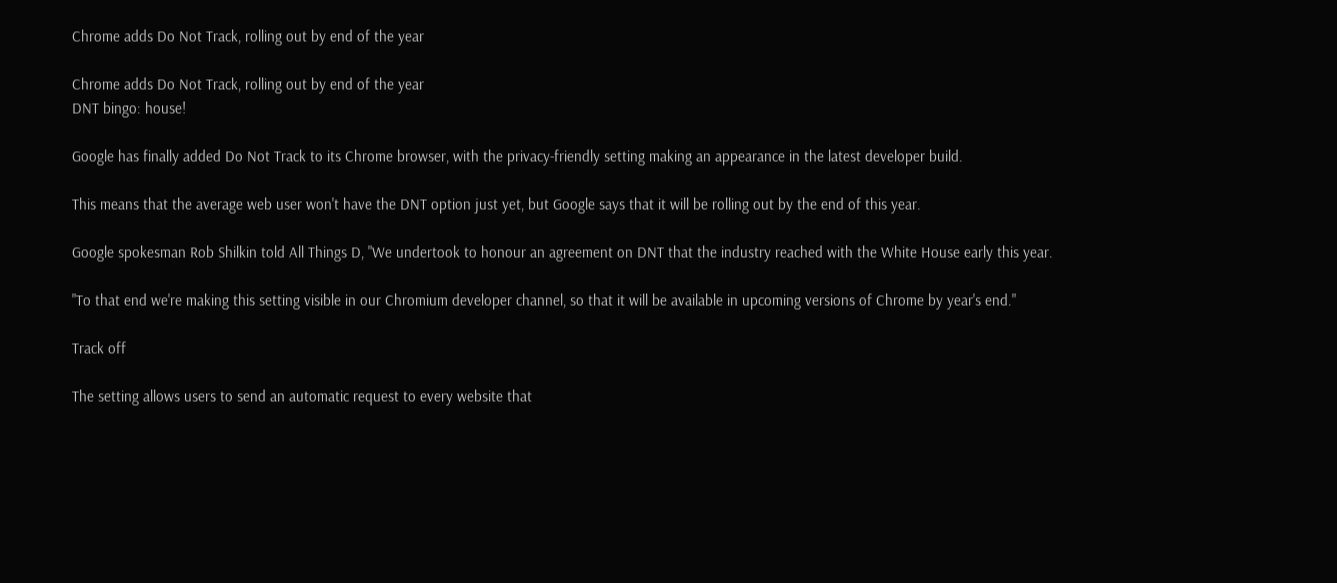Chrome adds Do Not Track, rolling out by end of the year

Chrome adds Do Not Track, rolling out by end of the year
DNT bingo: house!

Google has finally added Do Not Track to its Chrome browser, with the privacy-friendly setting making an appearance in the latest developer build.

This means that the average web user won't have the DNT option just yet, but Google says that it will be rolling out by the end of this year.

Google spokesman Rob Shilkin told All Things D, "We undertook to honour an agreement on DNT that the industry reached with the White House early this year.

"To that end we're making this setting visible in our Chromium developer channel, so that it will be available in upcoming versions of Chrome by year's end."

Track off

The setting allows users to send an automatic request to every website that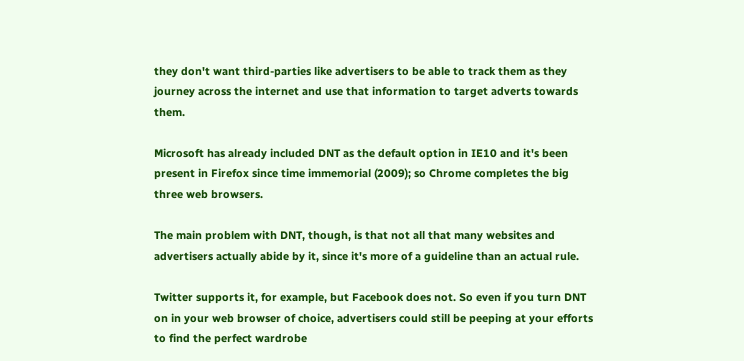they don't want third-parties like advertisers to be able to track them as they journey across the internet and use that information to target adverts towards them.

Microsoft has already included DNT as the default option in IE10 and it's been present in Firefox since time immemorial (2009); so Chrome completes the big three web browsers.

The main problem with DNT, though, is that not all that many websites and advertisers actually abide by it, since it's more of a guideline than an actual rule.

Twitter supports it, for example, but Facebook does not. So even if you turn DNT on in your web browser of choice, advertisers could still be peeping at your efforts to find the perfect wardrobe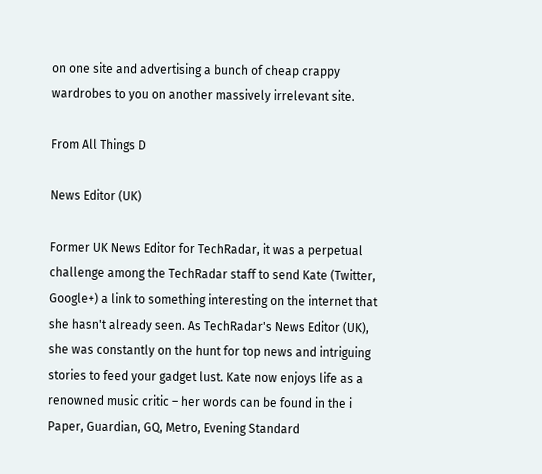on one site and advertising a bunch of cheap crappy wardrobes to you on another massively irrelevant site.

From All Things D

News Editor (UK)

Former UK News Editor for TechRadar, it was a perpetual challenge among the TechRadar staff to send Kate (Twitter, Google+) a link to something interesting on the internet that she hasn't already seen. As TechRadar's News Editor (UK), she was constantly on the hunt for top news and intriguing stories to feed your gadget lust. Kate now enjoys life as a renowned music critic – her words can be found in the i Paper, Guardian, GQ, Metro, Evening Standard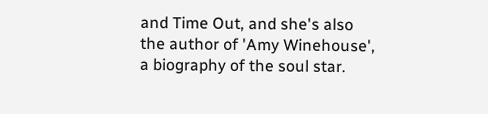and Time Out, and she's also the author of 'Amy Winehouse', a biography of the soul star.